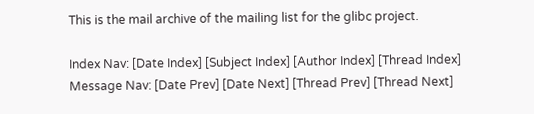This is the mail archive of the mailing list for the glibc project.

Index Nav: [Date Index] [Subject Index] [Author Index] [Thread Index]
Message Nav: [Date Prev] [Date Next] [Thread Prev] [Thread Next]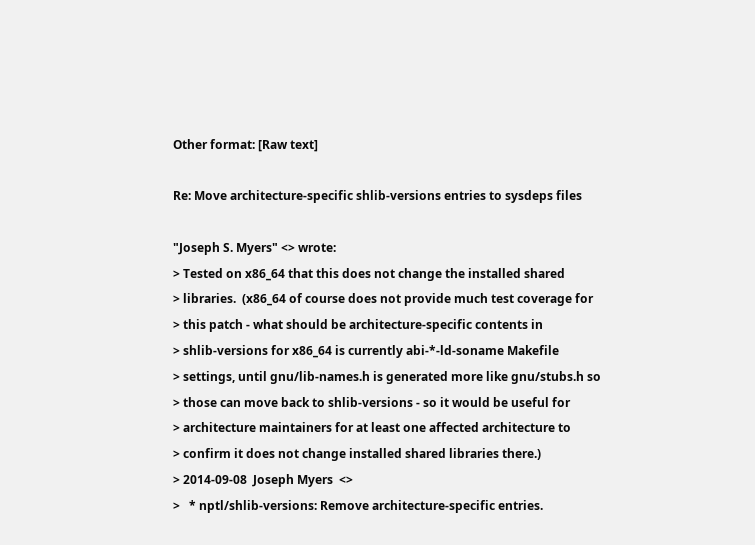Other format: [Raw text]

Re: Move architecture-specific shlib-versions entries to sysdeps files

"Joseph S. Myers" <> wrote:
> Tested on x86_64 that this does not change the installed shared
> libraries.  (x86_64 of course does not provide much test coverage for
> this patch - what should be architecture-specific contents in
> shlib-versions for x86_64 is currently abi-*-ld-soname Makefile
> settings, until gnu/lib-names.h is generated more like gnu/stubs.h so
> those can move back to shlib-versions - so it would be useful for
> architecture maintainers for at least one affected architecture to
> confirm it does not change installed shared libraries there.)
> 2014-09-08  Joseph Myers  <>
>   * nptl/shlib-versions: Remove architecture-specific entries.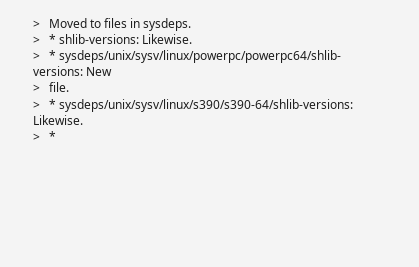>   Moved to files in sysdeps.
>   * shlib-versions: Likewise.
>   * sysdeps/unix/sysv/linux/powerpc/powerpc64/shlib-versions: New
>   file.
>   * sysdeps/unix/sysv/linux/s390/s390-64/shlib-versions: Likewise.
>   *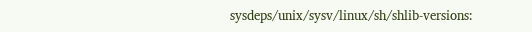sysdeps/unix/sysv/linux/sh/shlib-versions: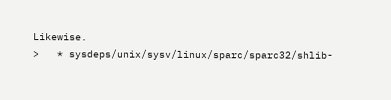Likewise.
>   * sysdeps/unix/sysv/linux/sparc/sparc32/shlib-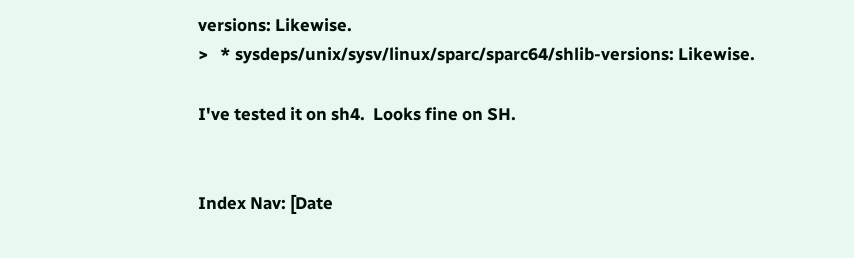versions: Likewise.
>   * sysdeps/unix/sysv/linux/sparc/sparc64/shlib-versions: Likewise.

I've tested it on sh4.  Looks fine on SH.


Index Nav: [Date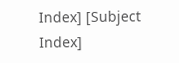Index] [Subject Index]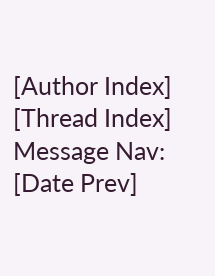[Author Index] [Thread Index]
Message Nav: [Date Prev]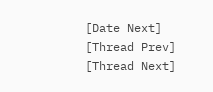[Date Next] [Thread Prev] [Thread Next]